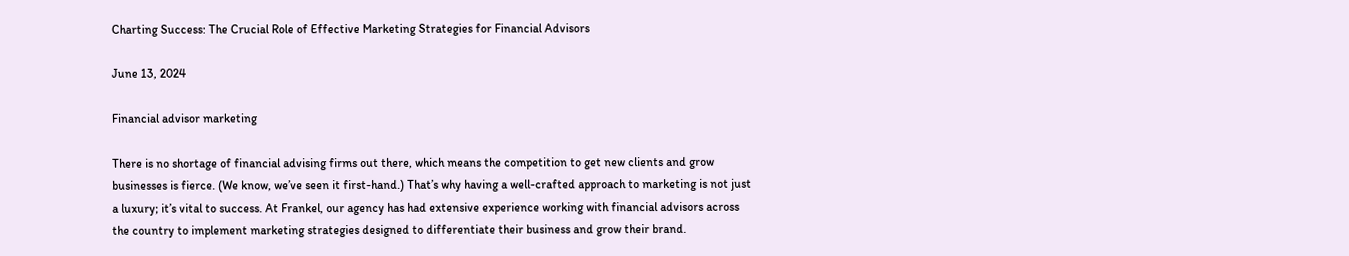Charting Success: The Crucial Role of Effective Marketing Strategies for Financial Advisors

June 13, 2024

Financial advisor marketing

There is no shortage of financial advising firms out there, which means the competition to get new clients and grow businesses is fierce. (We know, we’ve seen it first-hand.) That’s why having a well-crafted approach to marketing is not just a luxury; it’s vital to success. At Frankel, our agency has had extensive experience working with financial advisors across the country to implement marketing strategies designed to differentiate their business and grow their brand.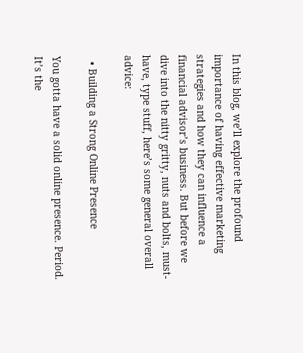In this blog, we’ll explore the profound importance of having effective marketing strategies and how they can influence a financial advisor’s business. But before we dive into the nitty gritty, nuts and bolts, must-have, type stuff, here’s some general overall advice:

  • Building a Strong Online Presence

You gotta have a solid online presence. Period. It’s the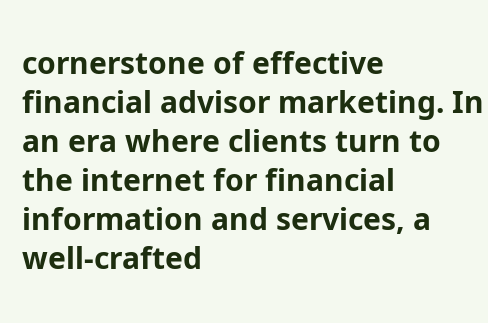cornerstone of effective financial advisor marketing. In an era where clients turn to the internet for financial information and services, a well-crafted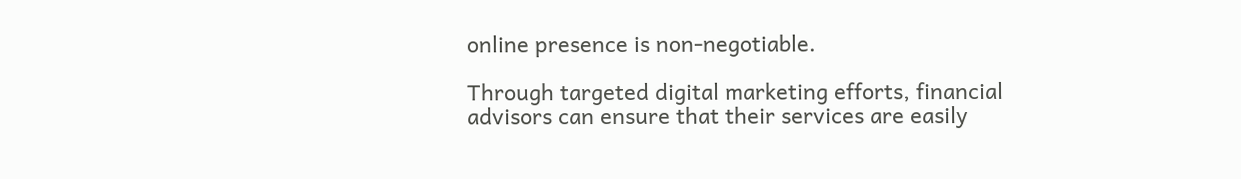online presence is non-negotiable.

Through targeted digital marketing efforts, financial advisors can ensure that their services are easily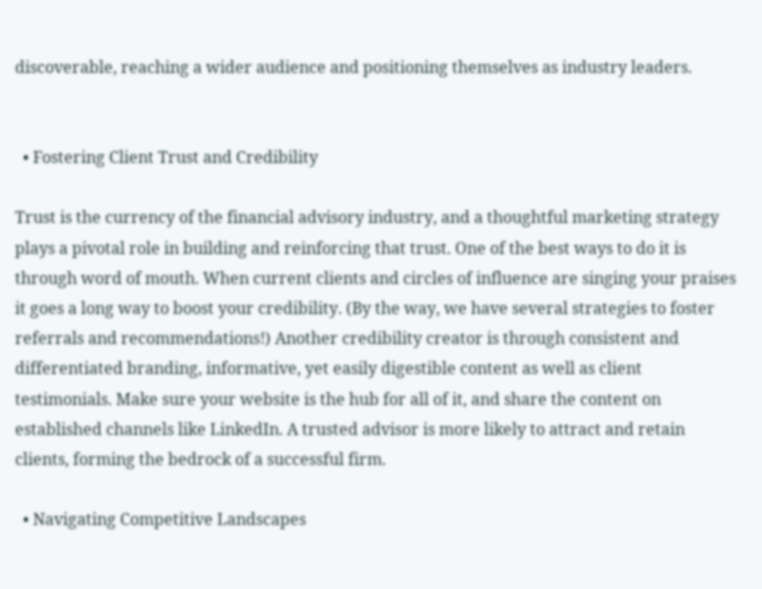discoverable, reaching a wider audience and positioning themselves as industry leaders.


  • Fostering Client Trust and Credibility

Trust is the currency of the financial advisory industry, and a thoughtful marketing strategy plays a pivotal role in building and reinforcing that trust. One of the best ways to do it is through word of mouth. When current clients and circles of influence are singing your praises it goes a long way to boost your credibility. (By the way, we have several strategies to foster referrals and recommendations!) Another credibility creator is through consistent and differentiated branding, informative, yet easily digestible content as well as client testimonials. Make sure your website is the hub for all of it, and share the content on established channels like LinkedIn. A trusted advisor is more likely to attract and retain clients, forming the bedrock of a successful firm.

  • Navigating Competitive Landscapes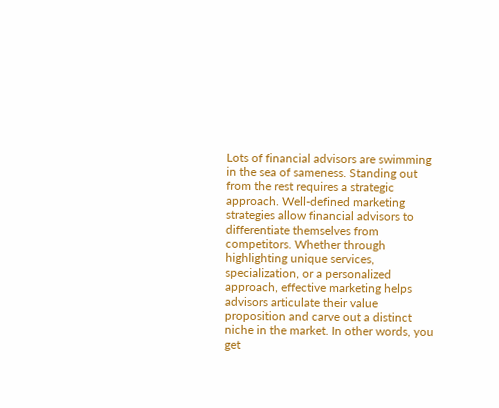Lots of financial advisors are swimming in the sea of sameness. Standing out from the rest requires a strategic approach. Well-defined marketing strategies allow financial advisors to differentiate themselves from competitors. Whether through highlighting unique services, specialization, or a personalized approach, effective marketing helps advisors articulate their value proposition and carve out a distinct niche in the market. In other words, you get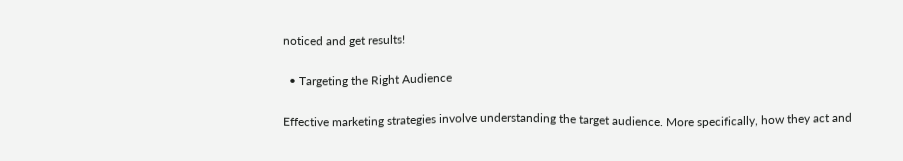noticed and get results!

  • Targeting the Right Audience

Effective marketing strategies involve understanding the target audience. More specifically, how they act and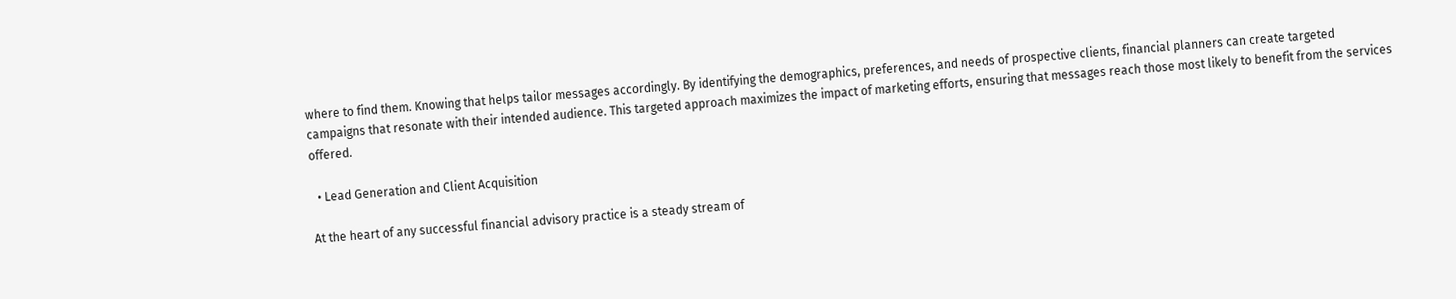where to find them. Knowing that helps tailor messages accordingly. By identifying the demographics, preferences, and needs of prospective clients, financial planners can create targeted campaigns that resonate with their intended audience. This targeted approach maximizes the impact of marketing efforts, ensuring that messages reach those most likely to benefit from the services offered.

  • Lead Generation and Client Acquisition

At the heart of any successful financial advisory practice is a steady stream of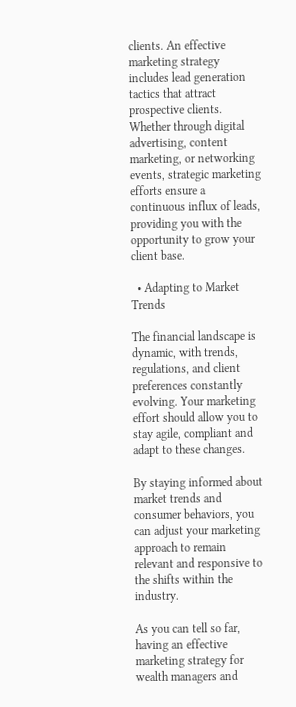clients. An effective marketing strategy includes lead generation tactics that attract prospective clients. Whether through digital advertising, content marketing, or networking events, strategic marketing efforts ensure a continuous influx of leads, providing you with the opportunity to grow your client base.

  • Adapting to Market Trends

The financial landscape is dynamic, with trends, regulations, and client preferences constantly evolving. Your marketing effort should allow you to stay agile, compliant and adapt to these changes.

By staying informed about market trends and consumer behaviors, you can adjust your marketing approach to remain relevant and responsive to the shifts within the industry.

As you can tell so far, having an effective marketing strategy for wealth managers and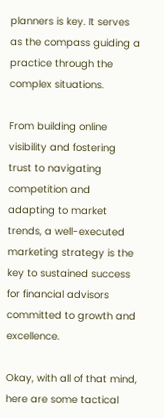planners is key. It serves as the compass guiding a practice through the complex situations.

From building online visibility and fostering trust to navigating competition and adapting to market trends, a well-executed marketing strategy is the key to sustained success for financial advisors committed to growth and excellence.

Okay, with all of that mind, here are some tactical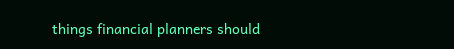things financial planners should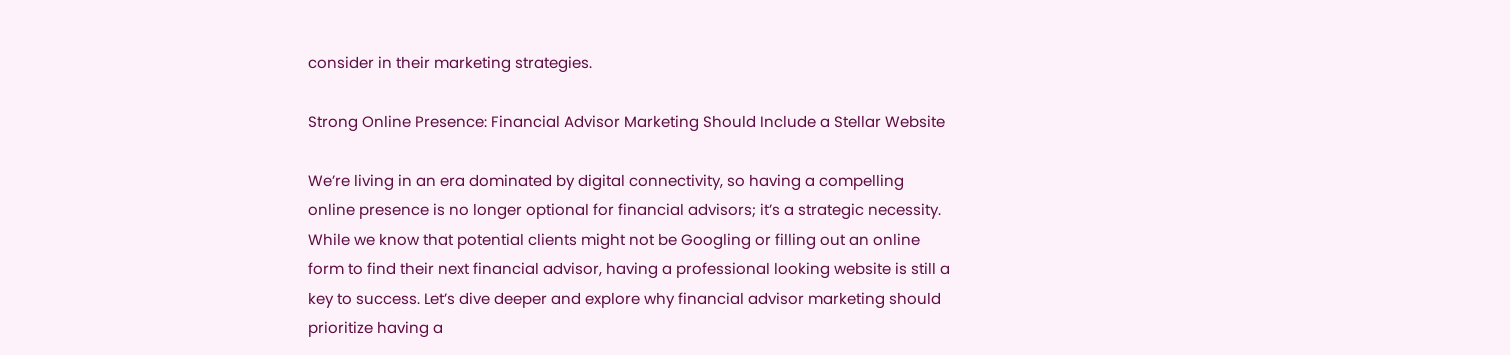consider in their marketing strategies.

Strong Online Presence: Financial Advisor Marketing Should Include a Stellar Website

We’re living in an era dominated by digital connectivity, so having a compelling online presence is no longer optional for financial advisors; it’s a strategic necessity. While we know that potential clients might not be Googling or filling out an online form to find their next financial advisor, having a professional looking website is still a key to success. Let’s dive deeper and explore why financial advisor marketing should prioritize having a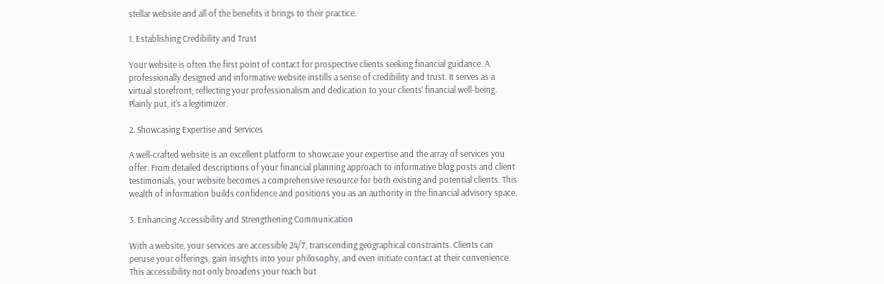stellar website and all of the benefits it brings to their practice.

1. Establishing Credibility and Trust

Your website is often the first point of contact for prospective clients seeking financial guidance. A professionally designed and informative website instills a sense of credibility and trust. It serves as a virtual storefront, reflecting your professionalism and dedication to your clients’ financial well-being. Plainly put, it’s a legitimizer.

2. Showcasing Expertise and Services

A well-crafted website is an excellent platform to showcase your expertise and the array of services you offer. From detailed descriptions of your financial planning approach to informative blog posts and client testimonials, your website becomes a comprehensive resource for both existing and potential clients. This wealth of information builds confidence and positions you as an authority in the financial advisory space.

3. Enhancing Accessibility and Strengthening Communication

With a website, your services are accessible 24/7, transcending geographical constraints. Clients can peruse your offerings, gain insights into your philosophy, and even initiate contact at their convenience. This accessibility not only broadens your reach but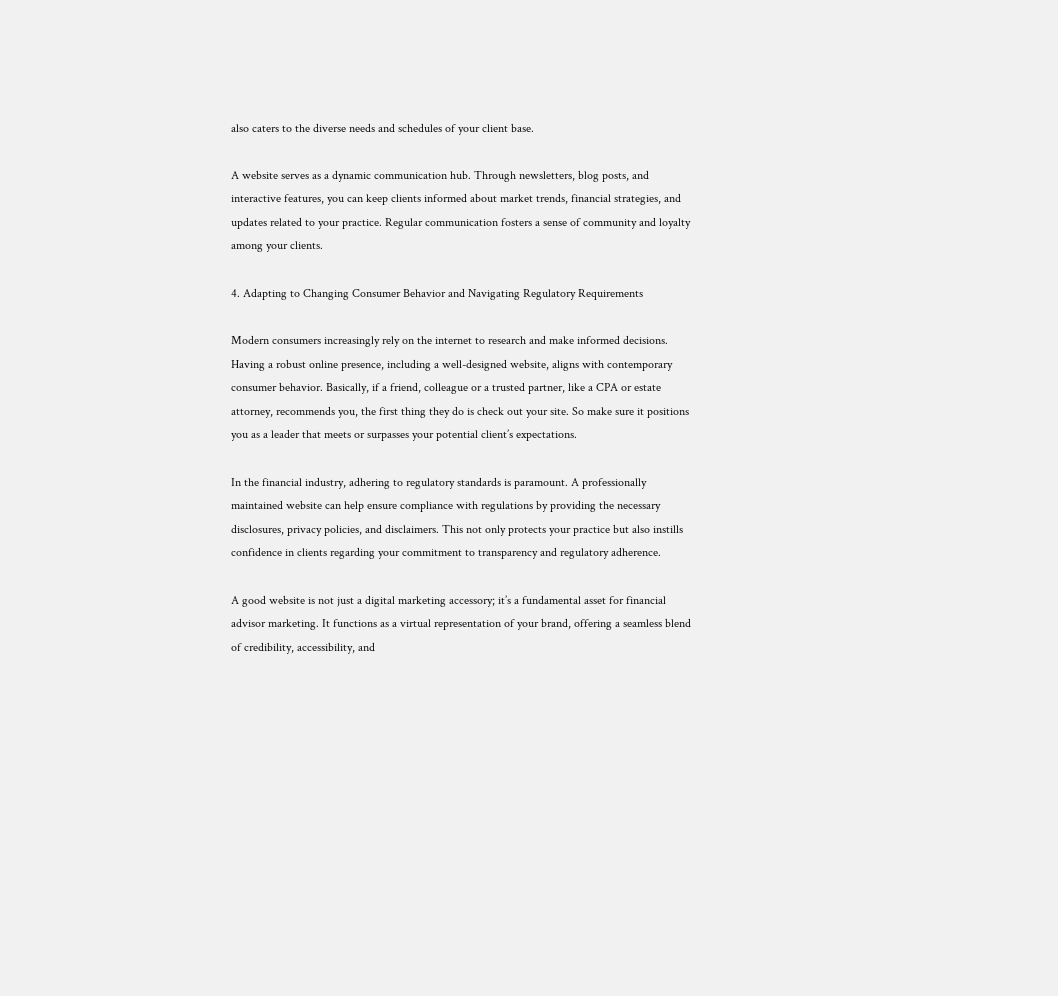also caters to the diverse needs and schedules of your client base.

A website serves as a dynamic communication hub. Through newsletters, blog posts, and interactive features, you can keep clients informed about market trends, financial strategies, and updates related to your practice. Regular communication fosters a sense of community and loyalty among your clients.

4. Adapting to Changing Consumer Behavior and Navigating Regulatory Requirements

Modern consumers increasingly rely on the internet to research and make informed decisions. Having a robust online presence, including a well-designed website, aligns with contemporary consumer behavior. Basically, if a friend, colleague or a trusted partner, like a CPA or estate attorney, recommends you, the first thing they do is check out your site. So make sure it positions you as a leader that meets or surpasses your potential client’s expectations.

In the financial industry, adhering to regulatory standards is paramount. A professionally maintained website can help ensure compliance with regulations by providing the necessary disclosures, privacy policies, and disclaimers. This not only protects your practice but also instills confidence in clients regarding your commitment to transparency and regulatory adherence.

A good website is not just a digital marketing accessory; it’s a fundamental asset for financial advisor marketing. It functions as a virtual representation of your brand, offering a seamless blend of credibility, accessibility, and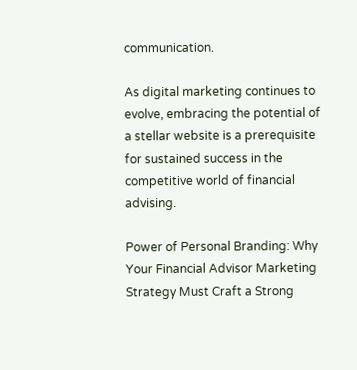communication.

As digital marketing continues to evolve, embracing the potential of a stellar website is a prerequisite for sustained success in the competitive world of financial advising.

Power of Personal Branding: Why Your Financial Advisor Marketing Strategy Must Craft a Strong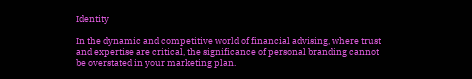Identity

In the dynamic and competitive world of financial advising, where trust and expertise are critical, the significance of personal branding cannot be overstated in your marketing plan.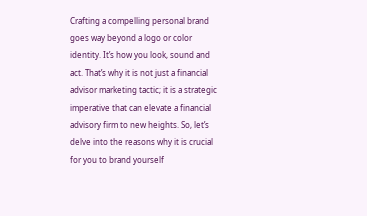Crafting a compelling personal brand goes way beyond a logo or color identity. It’s how you look, sound and act. That’s why it is not just a financial advisor marketing tactic; it is a strategic imperative that can elevate a financial advisory firm to new heights. So, let’s delve into the reasons why it is crucial for you to brand yourself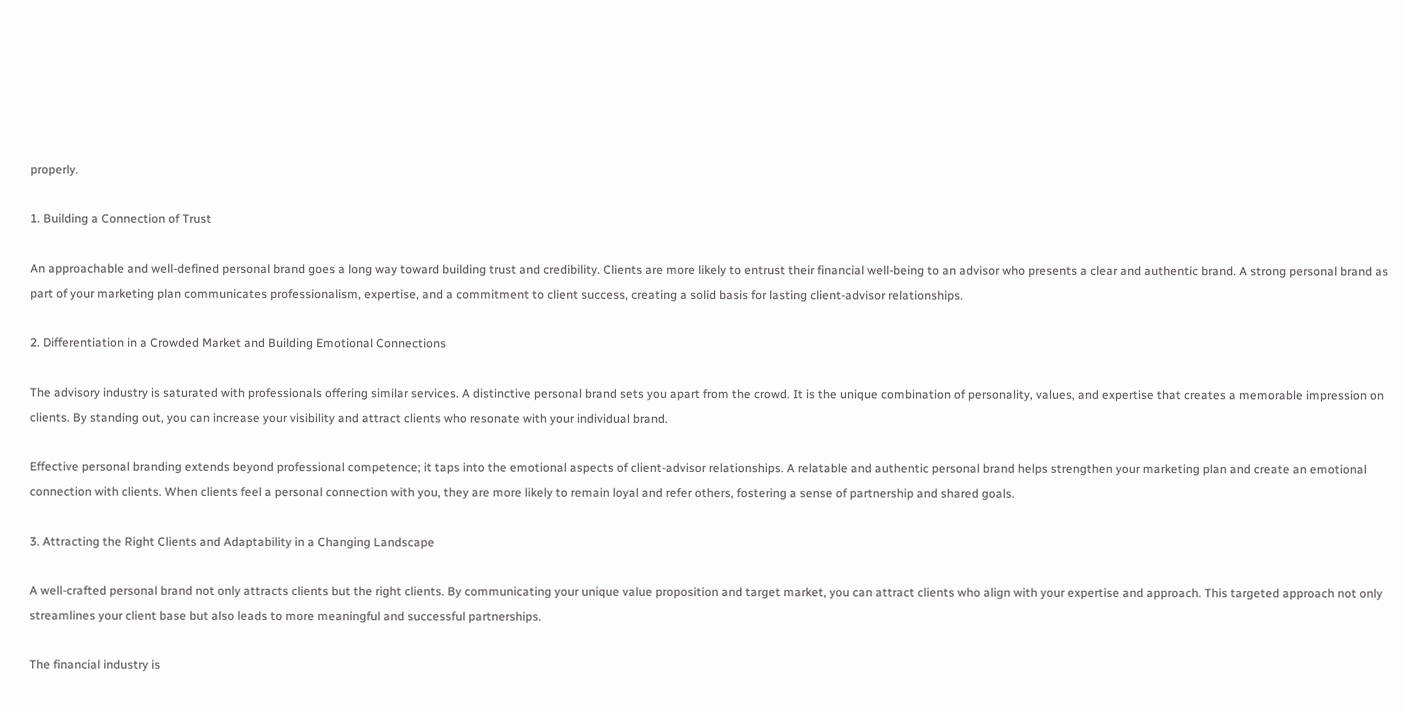properly.

1. Building a Connection of Trust

An approachable and well-defined personal brand goes a long way toward building trust and credibility. Clients are more likely to entrust their financial well-being to an advisor who presents a clear and authentic brand. A strong personal brand as part of your marketing plan communicates professionalism, expertise, and a commitment to client success, creating a solid basis for lasting client-advisor relationships.

2. Differentiation in a Crowded Market and Building Emotional Connections

The advisory industry is saturated with professionals offering similar services. A distinctive personal brand sets you apart from the crowd. It is the unique combination of personality, values, and expertise that creates a memorable impression on clients. By standing out, you can increase your visibility and attract clients who resonate with your individual brand.

Effective personal branding extends beyond professional competence; it taps into the emotional aspects of client-advisor relationships. A relatable and authentic personal brand helps strengthen your marketing plan and create an emotional connection with clients. When clients feel a personal connection with you, they are more likely to remain loyal and refer others, fostering a sense of partnership and shared goals.

3. Attracting the Right Clients and Adaptability in a Changing Landscape

A well-crafted personal brand not only attracts clients but the right clients. By communicating your unique value proposition and target market, you can attract clients who align with your expertise and approach. This targeted approach not only streamlines your client base but also leads to more meaningful and successful partnerships.

The financial industry is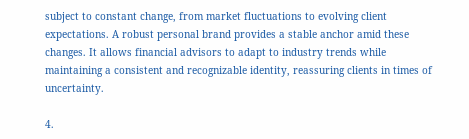subject to constant change, from market fluctuations to evolving client expectations. A robust personal brand provides a stable anchor amid these changes. It allows financial advisors to adapt to industry trends while maintaining a consistent and recognizable identity, reassuring clients in times of uncertainty.

4.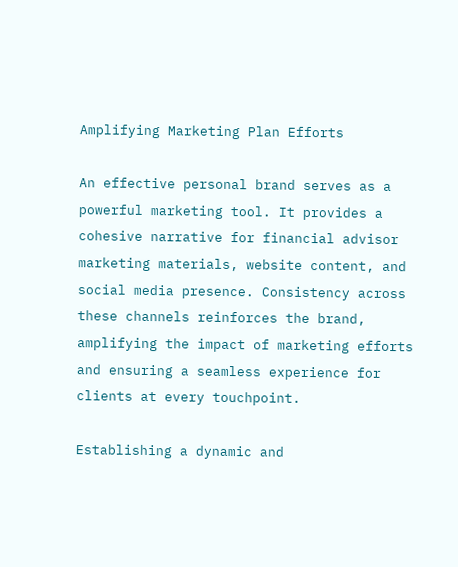Amplifying Marketing Plan Efforts

An effective personal brand serves as a powerful marketing tool. It provides a cohesive narrative for financial advisor marketing materials, website content, and social media presence. Consistency across these channels reinforces the brand, amplifying the impact of marketing efforts and ensuring a seamless experience for clients at every touchpoint.

Establishing a dynamic and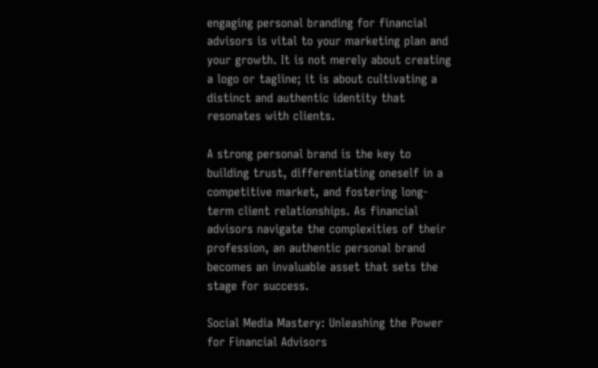engaging personal branding for financial advisors is vital to your marketing plan and your growth. It is not merely about creating a logo or tagline; it is about cultivating a distinct and authentic identity that resonates with clients.

A strong personal brand is the key to building trust, differentiating oneself in a competitive market, and fostering long-term client relationships. As financial advisors navigate the complexities of their profession, an authentic personal brand becomes an invaluable asset that sets the stage for success.

Social Media Mastery: Unleashing the Power for Financial Advisors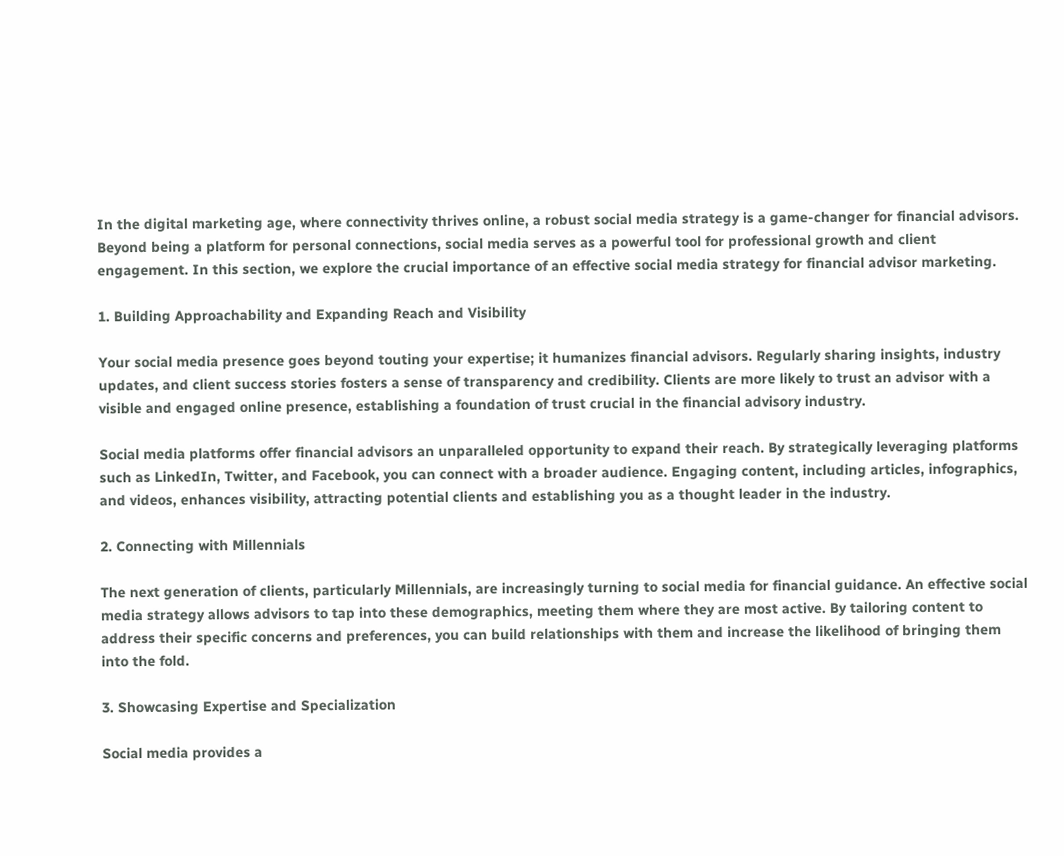In the digital marketing age, where connectivity thrives online, a robust social media strategy is a game-changer for financial advisors. Beyond being a platform for personal connections, social media serves as a powerful tool for professional growth and client engagement. In this section, we explore the crucial importance of an effective social media strategy for financial advisor marketing.

1. Building Approachability and Expanding Reach and Visibility

Your social media presence goes beyond touting your expertise; it humanizes financial advisors. Regularly sharing insights, industry updates, and client success stories fosters a sense of transparency and credibility. Clients are more likely to trust an advisor with a visible and engaged online presence, establishing a foundation of trust crucial in the financial advisory industry.

Social media platforms offer financial advisors an unparalleled opportunity to expand their reach. By strategically leveraging platforms such as LinkedIn, Twitter, and Facebook, you can connect with a broader audience. Engaging content, including articles, infographics, and videos, enhances visibility, attracting potential clients and establishing you as a thought leader in the industry.

2. Connecting with Millennials

The next generation of clients, particularly Millennials, are increasingly turning to social media for financial guidance. An effective social media strategy allows advisors to tap into these demographics, meeting them where they are most active. By tailoring content to address their specific concerns and preferences, you can build relationships with them and increase the likelihood of bringing them into the fold.

3. Showcasing Expertise and Specialization

Social media provides a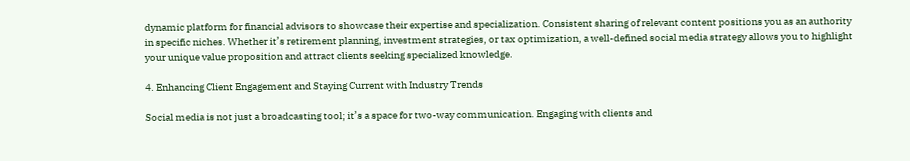dynamic platform for financial advisors to showcase their expertise and specialization. Consistent sharing of relevant content positions you as an authority in specific niches. Whether it’s retirement planning, investment strategies, or tax optimization, a well-defined social media strategy allows you to highlight your unique value proposition and attract clients seeking specialized knowledge.

4. Enhancing Client Engagement and Staying Current with Industry Trends

Social media is not just a broadcasting tool; it’s a space for two-way communication. Engaging with clients and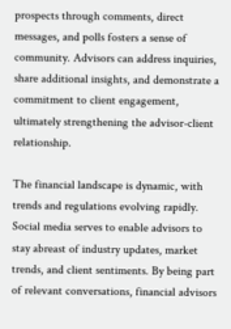prospects through comments, direct messages, and polls fosters a sense of community. Advisors can address inquiries, share additional insights, and demonstrate a commitment to client engagement, ultimately strengthening the advisor-client relationship.

The financial landscape is dynamic, with trends and regulations evolving rapidly. Social media serves to enable advisors to stay abreast of industry updates, market trends, and client sentiments. By being part of relevant conversations, financial advisors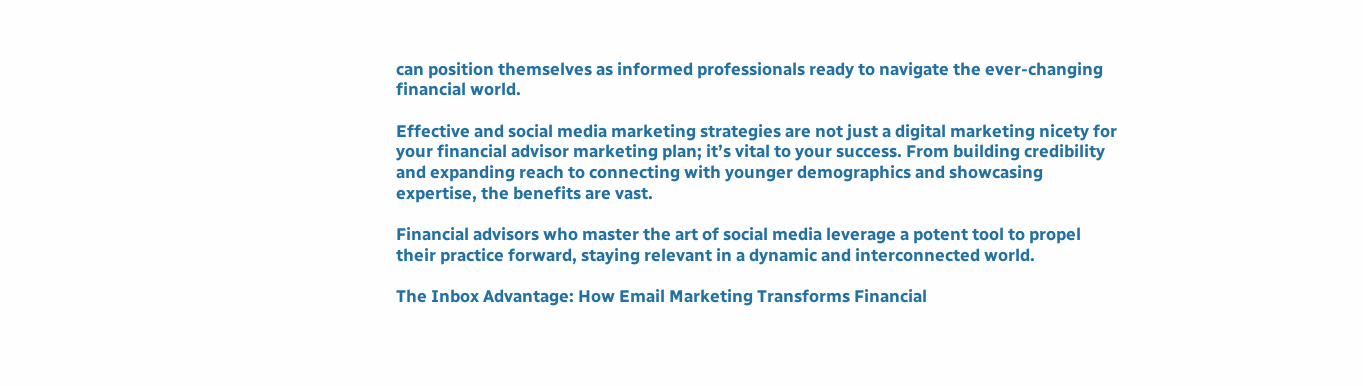can position themselves as informed professionals ready to navigate the ever-changing financial world.

Effective and social media marketing strategies are not just a digital marketing nicety for your financial advisor marketing plan; it’s vital to your success. From building credibility and expanding reach to connecting with younger demographics and showcasing expertise, the benefits are vast.

Financial advisors who master the art of social media leverage a potent tool to propel their practice forward, staying relevant in a dynamic and interconnected world.

The Inbox Advantage: How Email Marketing Transforms Financial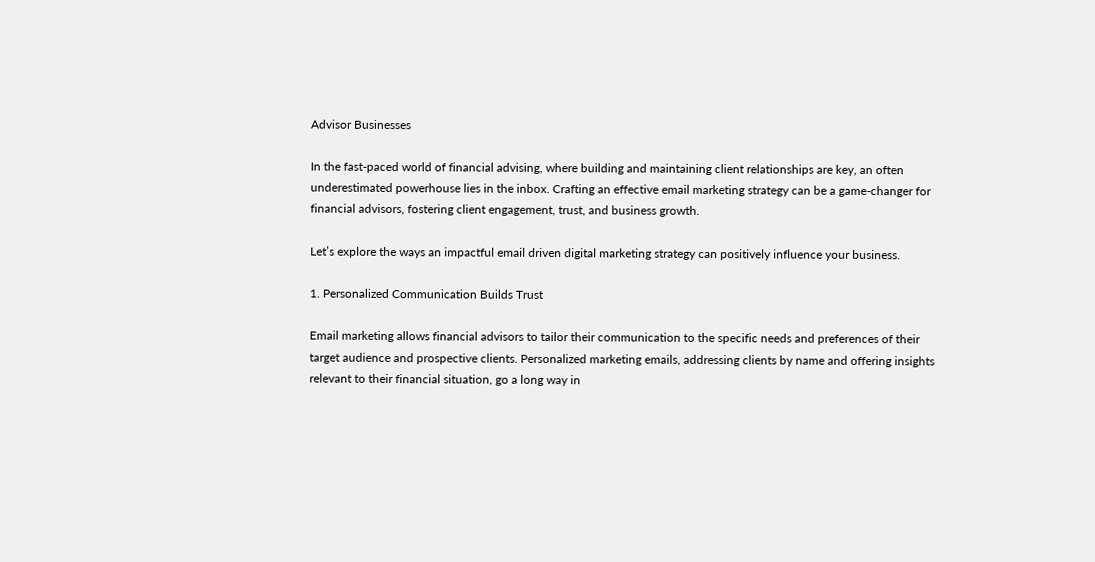Advisor Businesses

In the fast-paced world of financial advising, where building and maintaining client relationships are key, an often underestimated powerhouse lies in the inbox. Crafting an effective email marketing strategy can be a game-changer for financial advisors, fostering client engagement, trust, and business growth.

Let’s explore the ways an impactful email driven digital marketing strategy can positively influence your business.

1. Personalized Communication Builds Trust

Email marketing allows financial advisors to tailor their communication to the specific needs and preferences of their target audience and prospective clients. Personalized marketing emails, addressing clients by name and offering insights relevant to their financial situation, go a long way in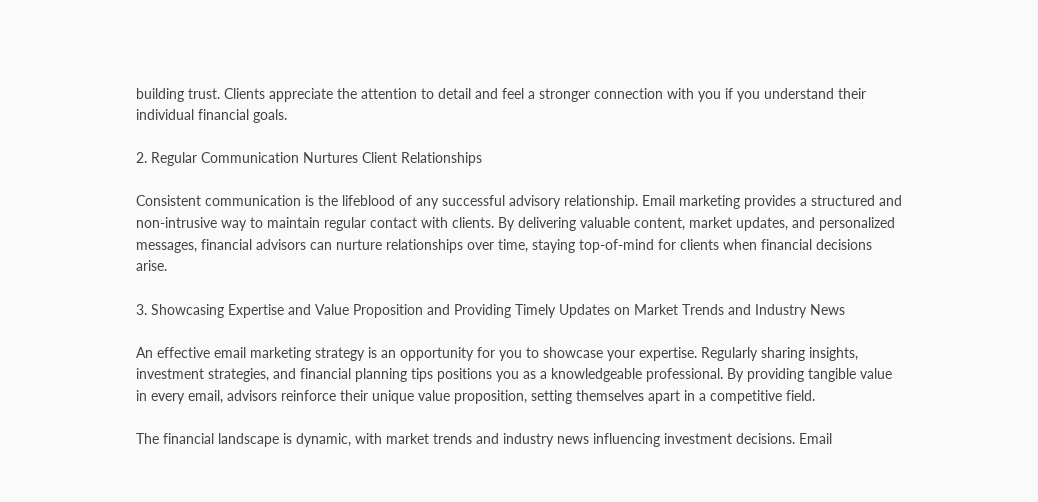building trust. Clients appreciate the attention to detail and feel a stronger connection with you if you understand their individual financial goals.

2. Regular Communication Nurtures Client Relationships

Consistent communication is the lifeblood of any successful advisory relationship. Email marketing provides a structured and non-intrusive way to maintain regular contact with clients. By delivering valuable content, market updates, and personalized messages, financial advisors can nurture relationships over time, staying top-of-mind for clients when financial decisions arise.

3. Showcasing Expertise and Value Proposition and Providing Timely Updates on Market Trends and Industry News

An effective email marketing strategy is an opportunity for you to showcase your expertise. Regularly sharing insights, investment strategies, and financial planning tips positions you as a knowledgeable professional. By providing tangible value in every email, advisors reinforce their unique value proposition, setting themselves apart in a competitive field.

The financial landscape is dynamic, with market trends and industry news influencing investment decisions. Email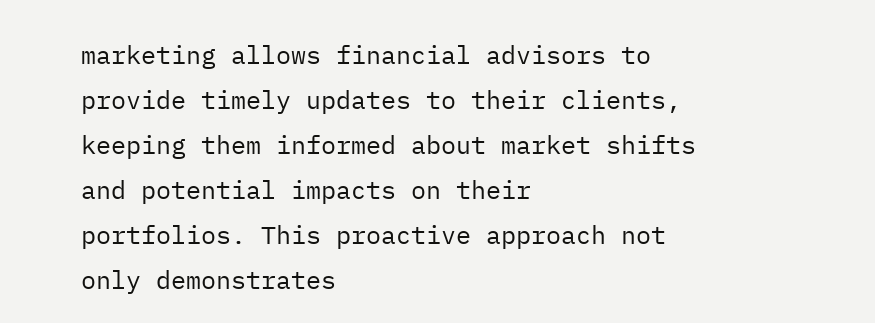marketing allows financial advisors to provide timely updates to their clients, keeping them informed about market shifts and potential impacts on their portfolios. This proactive approach not only demonstrates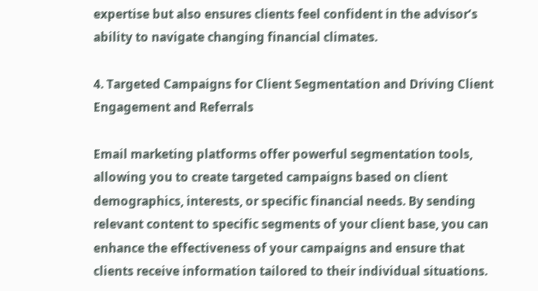expertise but also ensures clients feel confident in the advisor’s ability to navigate changing financial climates.

4. Targeted Campaigns for Client Segmentation and Driving Client Engagement and Referrals

Email marketing platforms offer powerful segmentation tools, allowing you to create targeted campaigns based on client demographics, interests, or specific financial needs. By sending relevant content to specific segments of your client base, you can enhance the effectiveness of your campaigns and ensure that clients receive information tailored to their individual situations.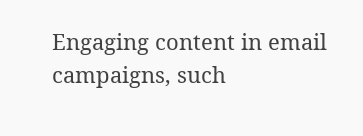Engaging content in email campaigns, such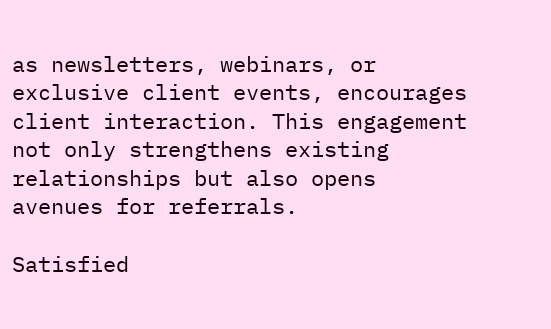as newsletters, webinars, or exclusive client events, encourages client interaction. This engagement not only strengthens existing relationships but also opens avenues for referrals.

Satisfied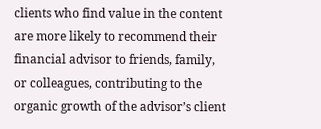clients who find value in the content are more likely to recommend their financial advisor to friends, family, or colleagues, contributing to the organic growth of the advisor’s client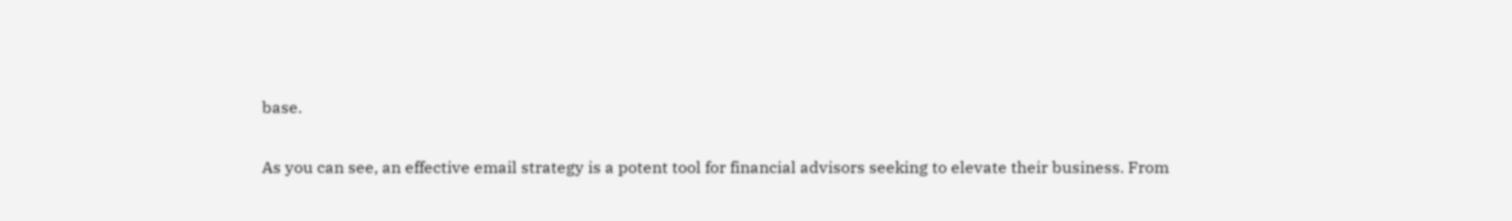base.

As you can see, an effective email strategy is a potent tool for financial advisors seeking to elevate their business. From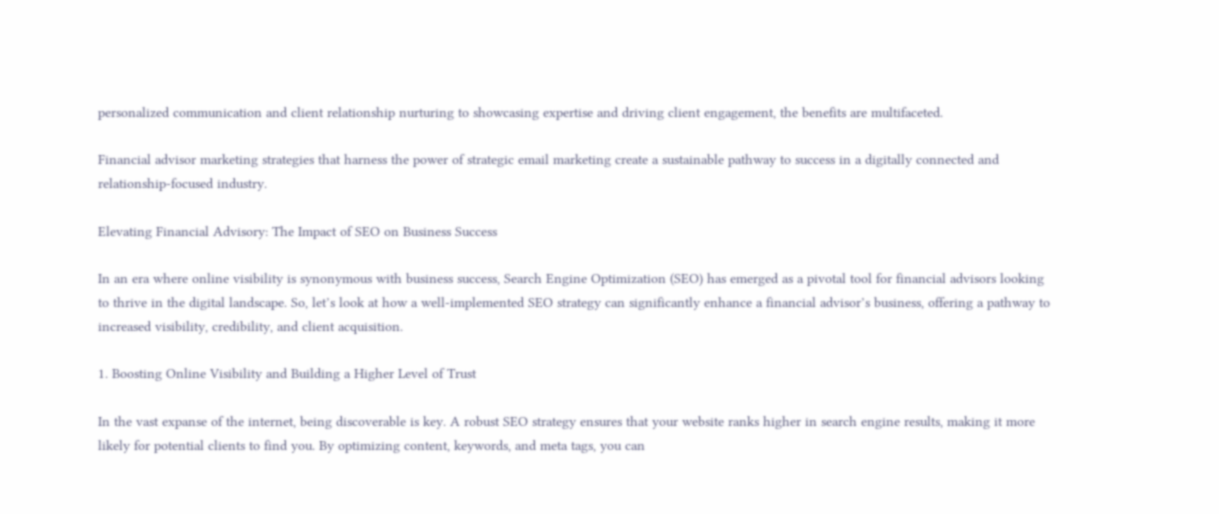personalized communication and client relationship nurturing to showcasing expertise and driving client engagement, the benefits are multifaceted.

Financial advisor marketing strategies that harness the power of strategic email marketing create a sustainable pathway to success in a digitally connected and relationship-focused industry.

Elevating Financial Advisory: The Impact of SEO on Business Success

In an era where online visibility is synonymous with business success, Search Engine Optimization (SEO) has emerged as a pivotal tool for financial advisors looking to thrive in the digital landscape. So, let’s look at how a well-implemented SEO strategy can significantly enhance a financial advisor’s business, offering a pathway to increased visibility, credibility, and client acquisition.

1. Boosting Online Visibility and Building a Higher Level of Trust

In the vast expanse of the internet, being discoverable is key. A robust SEO strategy ensures that your website ranks higher in search engine results, making it more likely for potential clients to find you. By optimizing content, keywords, and meta tags, you can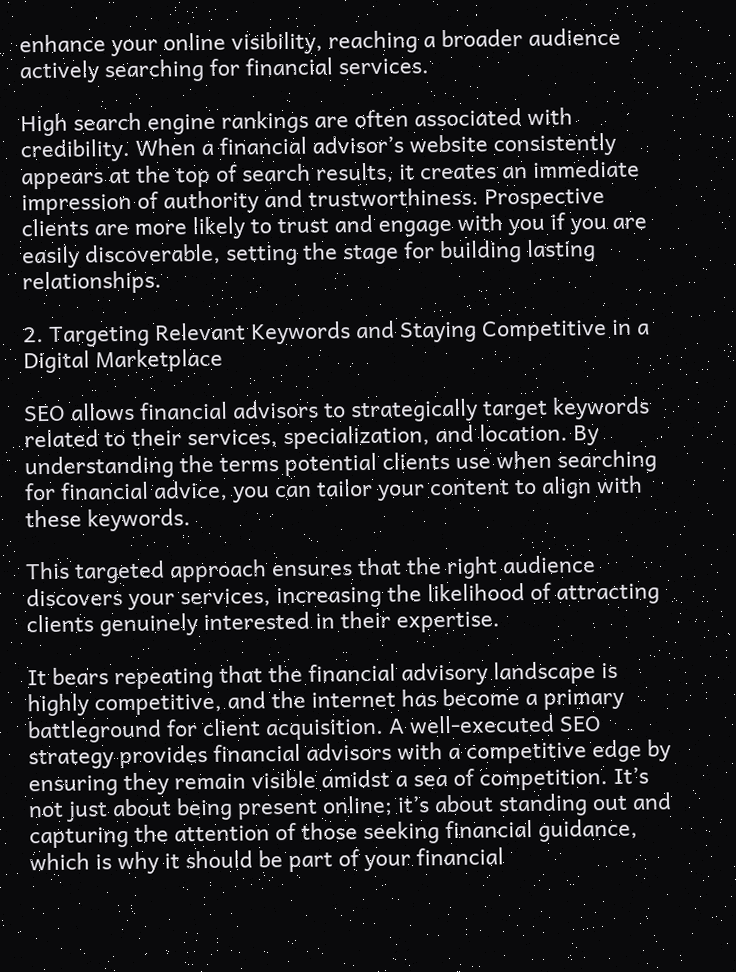enhance your online visibility, reaching a broader audience actively searching for financial services.

High search engine rankings are often associated with credibility. When a financial advisor’s website consistently appears at the top of search results, it creates an immediate impression of authority and trustworthiness. Prospective clients are more likely to trust and engage with you if you are easily discoverable, setting the stage for building lasting relationships.

2. Targeting Relevant Keywords and Staying Competitive in a Digital Marketplace

SEO allows financial advisors to strategically target keywords related to their services, specialization, and location. By understanding the terms potential clients use when searching for financial advice, you can tailor your content to align with these keywords.

This targeted approach ensures that the right audience discovers your services, increasing the likelihood of attracting clients genuinely interested in their expertise.

It bears repeating that the financial advisory landscape is highly competitive, and the internet has become a primary battleground for client acquisition. A well-executed SEO strategy provides financial advisors with a competitive edge by ensuring they remain visible amidst a sea of competition. It’s not just about being present online; it’s about standing out and capturing the attention of those seeking financial guidance, which is why it should be part of your financial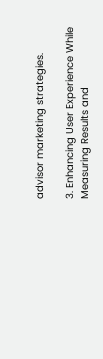advisor marketing strategies.

3. Enhancing User Experience While Measuring Results and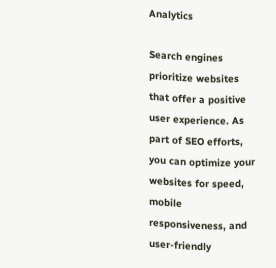Analytics

Search engines prioritize websites that offer a positive user experience. As part of SEO efforts, you can optimize your websites for speed, mobile responsiveness, and user-friendly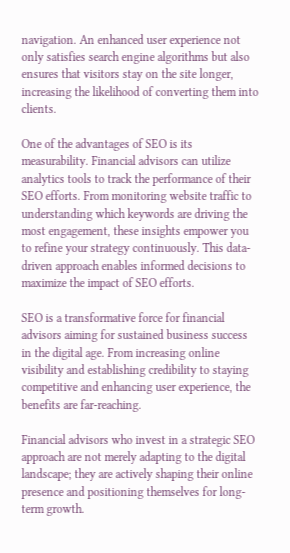navigation. An enhanced user experience not only satisfies search engine algorithms but also ensures that visitors stay on the site longer, increasing the likelihood of converting them into clients.

One of the advantages of SEO is its measurability. Financial advisors can utilize analytics tools to track the performance of their SEO efforts. From monitoring website traffic to understanding which keywords are driving the most engagement, these insights empower you to refine your strategy continuously. This data-driven approach enables informed decisions to maximize the impact of SEO efforts.

SEO is a transformative force for financial advisors aiming for sustained business success in the digital age. From increasing online visibility and establishing credibility to staying competitive and enhancing user experience, the benefits are far-reaching.

Financial advisors who invest in a strategic SEO approach are not merely adapting to the digital landscape; they are actively shaping their online presence and positioning themselves for long-term growth.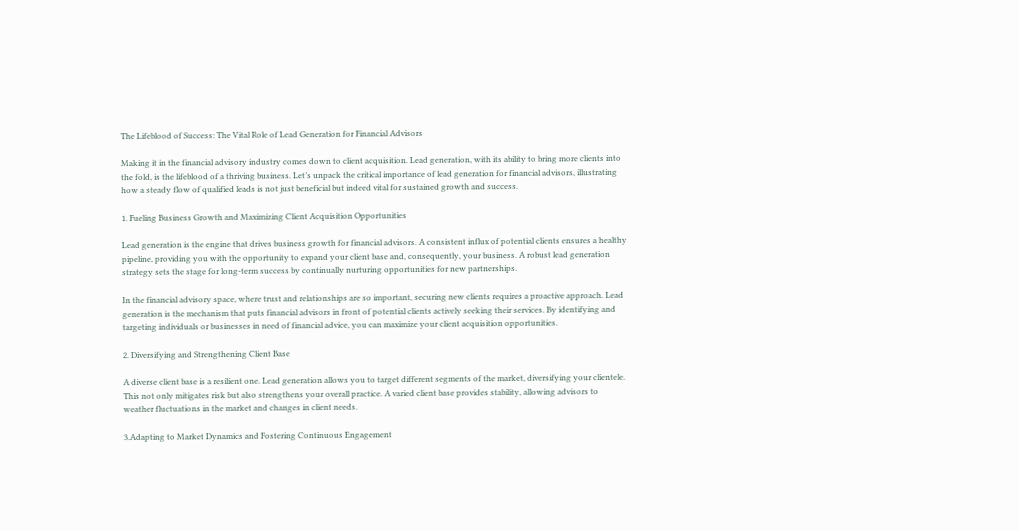The Lifeblood of Success: The Vital Role of Lead Generation for Financial Advisors

Making it in the financial advisory industry comes down to client acquisition. Lead generation, with its ability to bring more clients into the fold, is the lifeblood of a thriving business. Let’s unpack the critical importance of lead generation for financial advisors, illustrating how a steady flow of qualified leads is not just beneficial but indeed vital for sustained growth and success.

1. Fueling Business Growth and Maximizing Client Acquisition Opportunities

Lead generation is the engine that drives business growth for financial advisors. A consistent influx of potential clients ensures a healthy pipeline, providing you with the opportunity to expand your client base and, consequently, your business. A robust lead generation strategy sets the stage for long-term success by continually nurturing opportunities for new partnerships.

In the financial advisory space, where trust and relationships are so important, securing new clients requires a proactive approach. Lead generation is the mechanism that puts financial advisors in front of potential clients actively seeking their services. By identifying and targeting individuals or businesses in need of financial advice, you can maximize your client acquisition opportunities.

2. Diversifying and Strengthening Client Base

A diverse client base is a resilient one. Lead generation allows you to target different segments of the market, diversifying your clientele. This not only mitigates risk but also strengthens your overall practice. A varied client base provides stability, allowing advisors to weather fluctuations in the market and changes in client needs.

3.Adapting to Market Dynamics and Fostering Continuous Engagement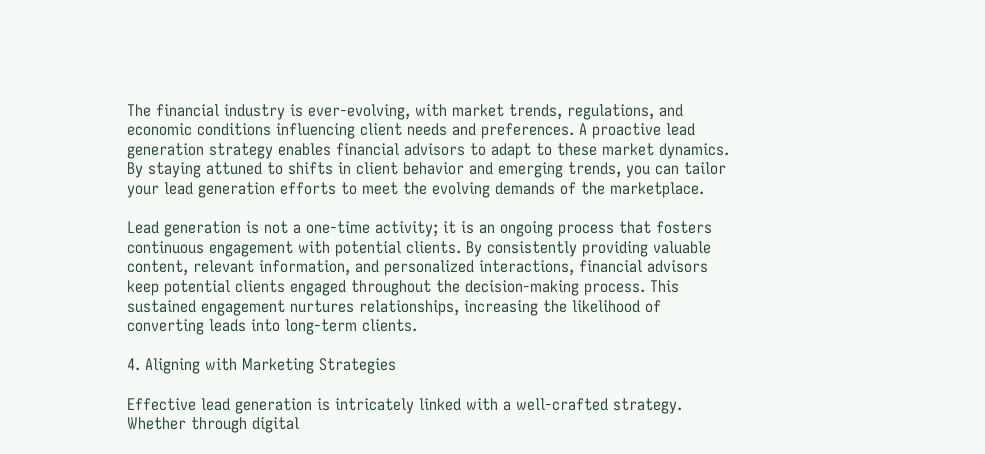The financial industry is ever-evolving, with market trends, regulations, and economic conditions influencing client needs and preferences. A proactive lead generation strategy enables financial advisors to adapt to these market dynamics. By staying attuned to shifts in client behavior and emerging trends, you can tailor your lead generation efforts to meet the evolving demands of the marketplace.

Lead generation is not a one-time activity; it is an ongoing process that fosters continuous engagement with potential clients. By consistently providing valuable content, relevant information, and personalized interactions, financial advisors keep potential clients engaged throughout the decision-making process. This sustained engagement nurtures relationships, increasing the likelihood of converting leads into long-term clients.

4. Aligning with Marketing Strategies

Effective lead generation is intricately linked with a well-crafted strategy. Whether through digital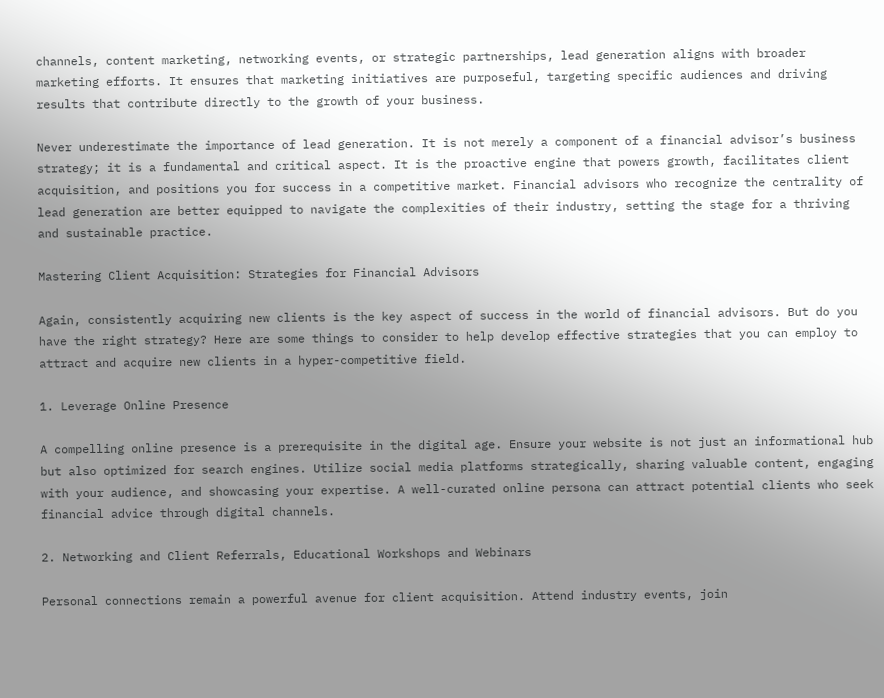channels, content marketing, networking events, or strategic partnerships, lead generation aligns with broader marketing efforts. It ensures that marketing initiatives are purposeful, targeting specific audiences and driving results that contribute directly to the growth of your business.

Never underestimate the importance of lead generation. It is not merely a component of a financial advisor’s business strategy; it is a fundamental and critical aspect. It is the proactive engine that powers growth, facilitates client acquisition, and positions you for success in a competitive market. Financial advisors who recognize the centrality of lead generation are better equipped to navigate the complexities of their industry, setting the stage for a thriving and sustainable practice.

Mastering Client Acquisition: Strategies for Financial Advisors

Again, consistently acquiring new clients is the key aspect of success in the world of financial advisors. But do you have the right strategy? Here are some things to consider to help develop effective strategies that you can employ to attract and acquire new clients in a hyper-competitive field.

1. Leverage Online Presence

A compelling online presence is a prerequisite in the digital age. Ensure your website is not just an informational hub but also optimized for search engines. Utilize social media platforms strategically, sharing valuable content, engaging with your audience, and showcasing your expertise. A well-curated online persona can attract potential clients who seek financial advice through digital channels.

2. Networking and Client Referrals, Educational Workshops and Webinars

Personal connections remain a powerful avenue for client acquisition. Attend industry events, join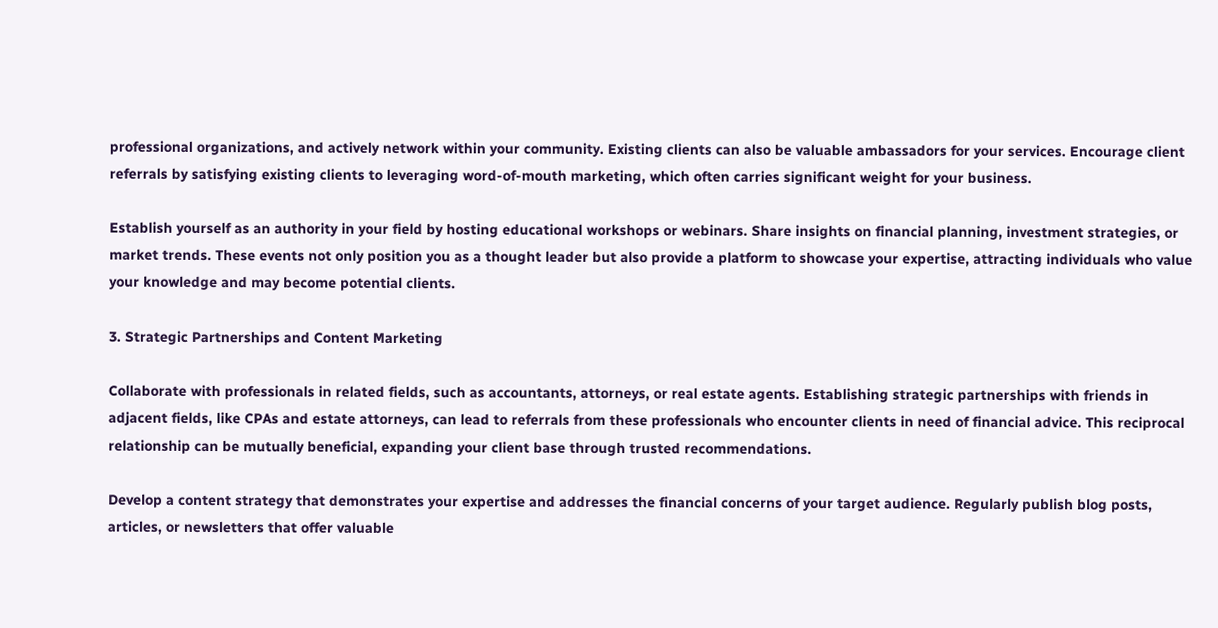professional organizations, and actively network within your community. Existing clients can also be valuable ambassadors for your services. Encourage client referrals by satisfying existing clients to leveraging word-of-mouth marketing, which often carries significant weight for your business.

Establish yourself as an authority in your field by hosting educational workshops or webinars. Share insights on financial planning, investment strategies, or market trends. These events not only position you as a thought leader but also provide a platform to showcase your expertise, attracting individuals who value your knowledge and may become potential clients.

3. Strategic Partnerships and Content Marketing

Collaborate with professionals in related fields, such as accountants, attorneys, or real estate agents. Establishing strategic partnerships with friends in adjacent fields, like CPAs and estate attorneys, can lead to referrals from these professionals who encounter clients in need of financial advice. This reciprocal relationship can be mutually beneficial, expanding your client base through trusted recommendations.

Develop a content strategy that demonstrates your expertise and addresses the financial concerns of your target audience. Regularly publish blog posts, articles, or newsletters that offer valuable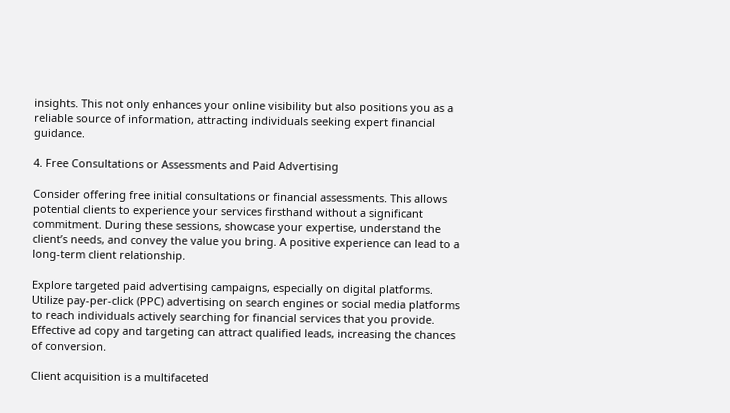insights. This not only enhances your online visibility but also positions you as a reliable source of information, attracting individuals seeking expert financial guidance.

4. Free Consultations or Assessments and Paid Advertising

Consider offering free initial consultations or financial assessments. This allows potential clients to experience your services firsthand without a significant commitment. During these sessions, showcase your expertise, understand the client’s needs, and convey the value you bring. A positive experience can lead to a long-term client relationship.

Explore targeted paid advertising campaigns, especially on digital platforms. Utilize pay-per-click (PPC) advertising on search engines or social media platforms to reach individuals actively searching for financial services that you provide. Effective ad copy and targeting can attract qualified leads, increasing the chances of conversion.

Client acquisition is a multifaceted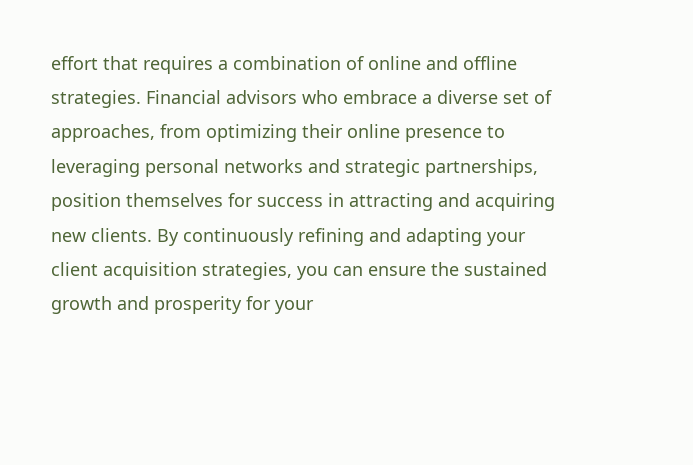effort that requires a combination of online and offline strategies. Financial advisors who embrace a diverse set of approaches, from optimizing their online presence to leveraging personal networks and strategic partnerships, position themselves for success in attracting and acquiring new clients. By continuously refining and adapting your client acquisition strategies, you can ensure the sustained growth and prosperity for your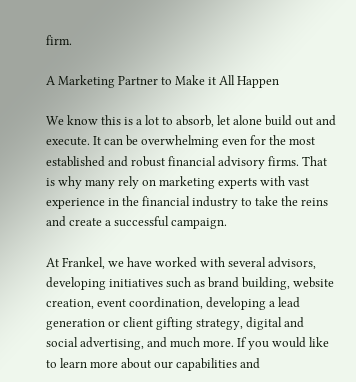firm.

A Marketing Partner to Make it All Happen

We know this is a lot to absorb, let alone build out and execute. It can be overwhelming even for the most established and robust financial advisory firms. That is why many rely on marketing experts with vast experience in the financial industry to take the reins and create a successful campaign.

At Frankel, we have worked with several advisors, developing initiatives such as brand building, website creation, event coordination, developing a lead generation or client gifting strategy, digital and social advertising, and much more. If you would like to learn more about our capabilities and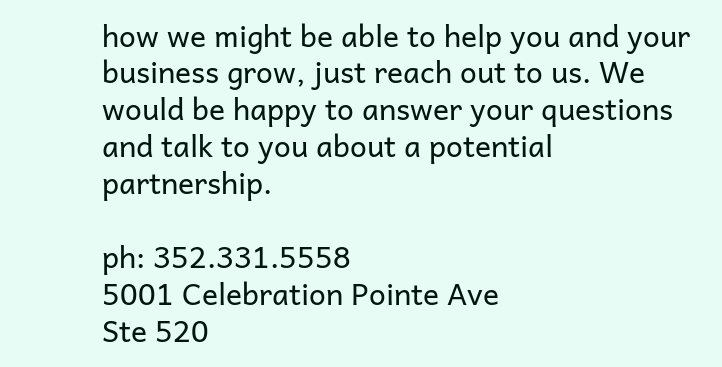how we might be able to help you and your business grow, just reach out to us. We would be happy to answer your questions and talk to you about a potential partnership.

ph: 352.331.5558
5001 Celebration Pointe Ave
Ste 520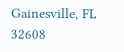Gainesville, FL 32608